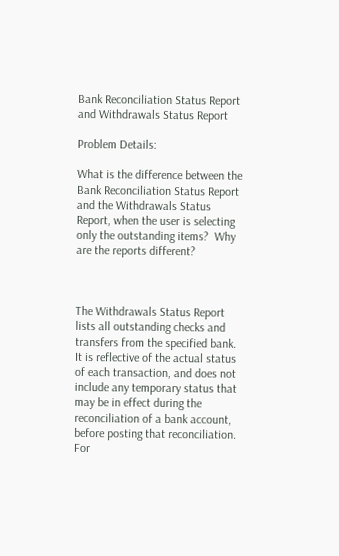Bank Reconciliation Status Report and Withdrawals Status Report

Problem Details:

What is the difference between the Bank Reconciliation Status Report and the Withdrawals Status Report, when the user is selecting only the outstanding items?  Why are the reports different?



The Withdrawals Status Report lists all outstanding checks and transfers from the specified bank.   It is reflective of the actual status of each transaction, and does not include any temporary status that may be in effect during the reconciliation of a bank account, before posting that reconciliation.  For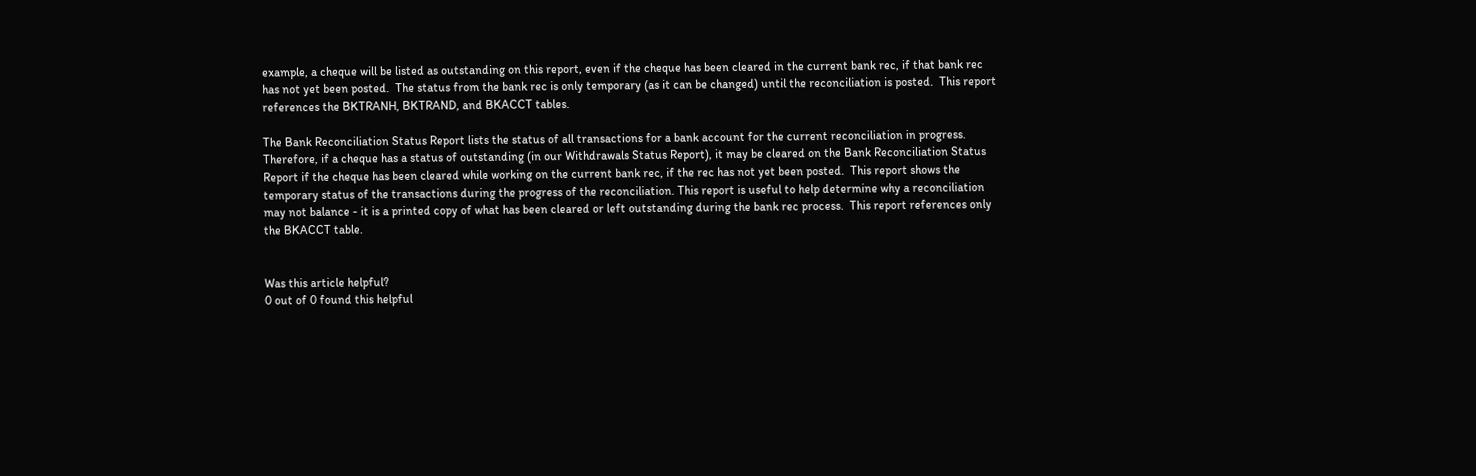example, a cheque will be listed as outstanding on this report, even if the cheque has been cleared in the current bank rec, if that bank rec has not yet been posted.  The status from the bank rec is only temporary (as it can be changed) until the reconciliation is posted.  This report references the BKTRANH, BKTRAND, and BKACCT tables.

The Bank Reconciliation Status Report lists the status of all transactions for a bank account for the current reconciliation in progress.  Therefore, if a cheque has a status of outstanding (in our Withdrawals Status Report), it may be cleared on the Bank Reconciliation Status Report if the cheque has been cleared while working on the current bank rec, if the rec has not yet been posted.  This report shows the temporary status of the transactions during the progress of the reconciliation. This report is useful to help determine why a reconciliation may not balance - it is a printed copy of what has been cleared or left outstanding during the bank rec process.  This report references only the BKACCT table.


Was this article helpful?
0 out of 0 found this helpful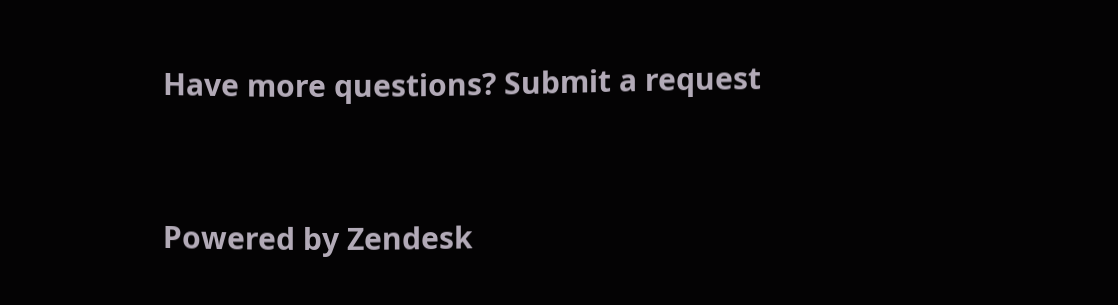Have more questions? Submit a request


Powered by Zendesk